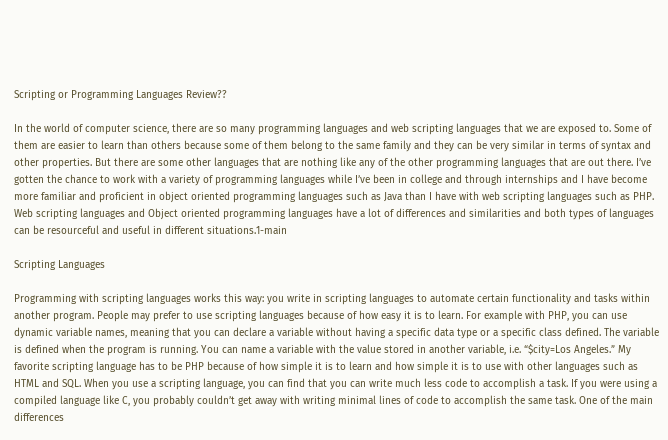Scripting or Programming Languages Review??

In the world of computer science, there are so many programming languages and web scripting languages that we are exposed to. Some of them are easier to learn than others because some of them belong to the same family and they can be very similar in terms of syntax and other properties. But there are some other languages that are nothing like any of the other programming languages that are out there. I’ve gotten the chance to work with a variety of programming languages while I’ve been in college and through internships and I have become more familiar and proficient in object oriented programming languages such as Java than I have with web scripting languages such as PHP. Web scripting languages and Object oriented programming languages have a lot of differences and similarities and both types of languages can be resourceful and useful in different situations.1-main

Scripting Languages

Programming with scripting languages works this way: you write in scripting languages to automate certain functionality and tasks within another program. People may prefer to use scripting languages because of how easy it is to learn. For example with PHP, you can use dynamic variable names, meaning that you can declare a variable without having a specific data type or a specific class defined. The variable is defined when the program is running. You can name a variable with the value stored in another variable, i.e. “$city=Los Angeles.” My favorite scripting language has to be PHP because of how simple it is to learn and how simple it is to use with other languages such as HTML and SQL. When you use a scripting language, you can find that you can write much less code to accomplish a task. If you were using a compiled language like C, you probably couldn’t get away with writing minimal lines of code to accomplish the same task. One of the main differences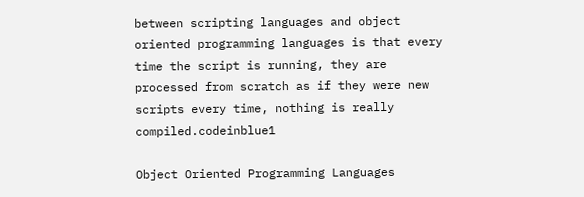between scripting languages and object oriented programming languages is that every time the script is running, they are processed from scratch as if they were new scripts every time, nothing is really compiled.codeinblue1

Object Oriented Programming Languages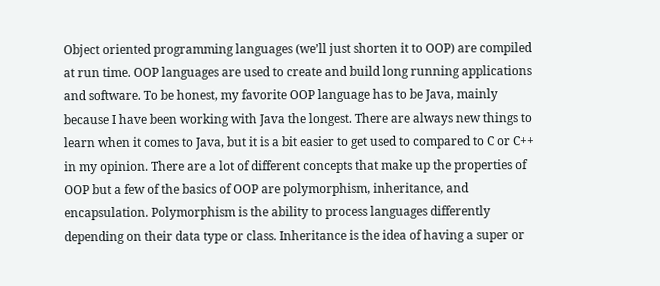Object oriented programming languages (we’ll just shorten it to OOP) are compiled at run time. OOP languages are used to create and build long running applications and software. To be honest, my favorite OOP language has to be Java, mainly because I have been working with Java the longest. There are always new things to learn when it comes to Java, but it is a bit easier to get used to compared to C or C++ in my opinion. There are a lot of different concepts that make up the properties of OOP but a few of the basics of OOP are polymorphism, inheritance, and encapsulation. Polymorphism is the ability to process languages differently depending on their data type or class. Inheritance is the idea of having a super or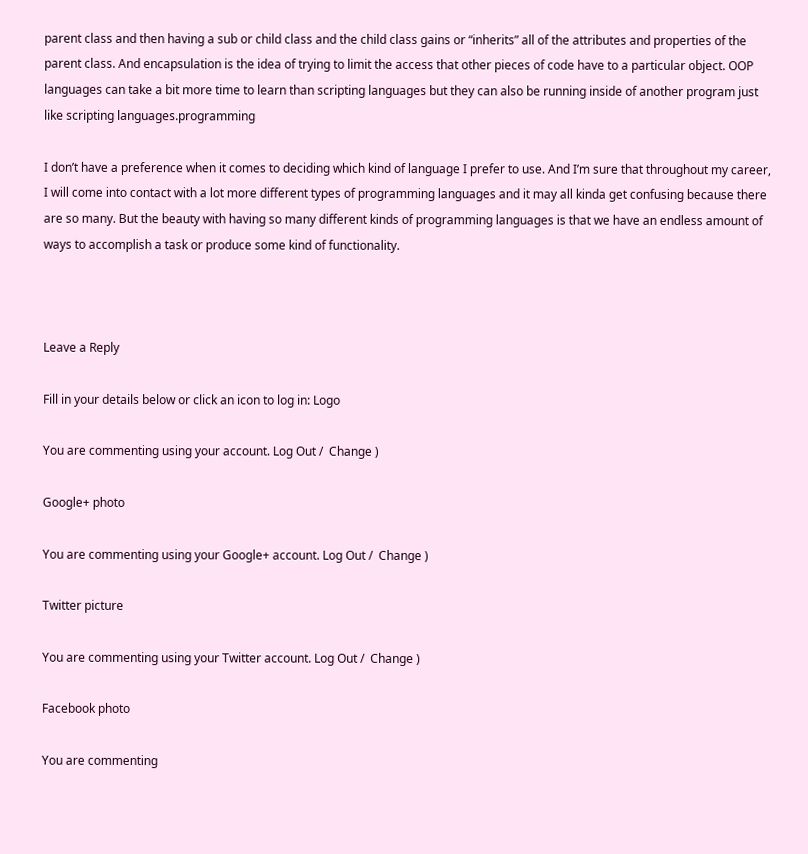parent class and then having a sub or child class and the child class gains or “inherits” all of the attributes and properties of the parent class. And encapsulation is the idea of trying to limit the access that other pieces of code have to a particular object. OOP languages can take a bit more time to learn than scripting languages but they can also be running inside of another program just like scripting languages.programming

I don’t have a preference when it comes to deciding which kind of language I prefer to use. And I’m sure that throughout my career, I will come into contact with a lot more different types of programming languages and it may all kinda get confusing because there are so many. But the beauty with having so many different kinds of programming languages is that we have an endless amount of ways to accomplish a task or produce some kind of functionality.



Leave a Reply

Fill in your details below or click an icon to log in: Logo

You are commenting using your account. Log Out /  Change )

Google+ photo

You are commenting using your Google+ account. Log Out /  Change )

Twitter picture

You are commenting using your Twitter account. Log Out /  Change )

Facebook photo

You are commenting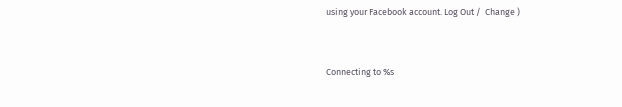using your Facebook account. Log Out /  Change )


Connecting to %s